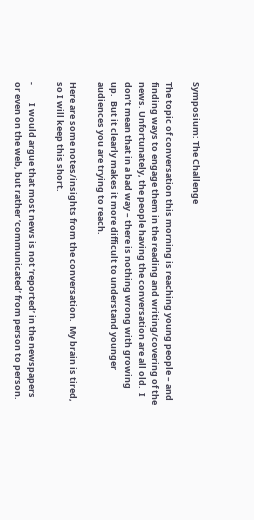Symposium: The Challenge

The topic of conversation this morning is reaching young people – and finding ways to engage them in the reading and writing/covering of the news. Unfortunately, the people having the conversation are all old.  I don’t mean that in a bad way – there is nothing wrong with growing up.  But it clearly makes it more difficult to understand younger audiences you are trying to reach.

Here are some notes/insights from the conversation.  My brain is tired, so I will keep this short.

-         I would argue that most news is not ‘reported’ in the newspapers or even on the web, but rather ‘communicated’ from person to person.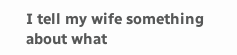I tell my wife something about what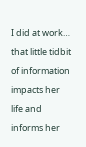I did at work… that little tidbit of information impacts her life and informs her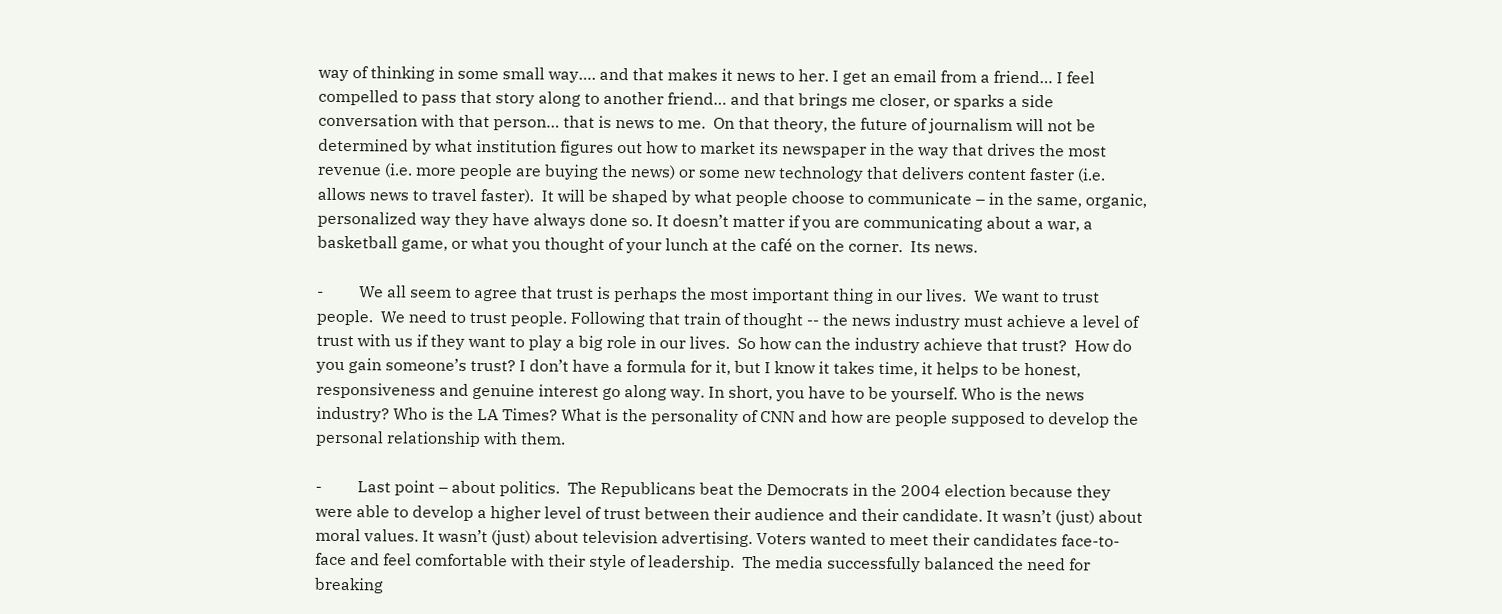way of thinking in some small way…. and that makes it news to her. I get an email from a friend… I feel compelled to pass that story along to another friend… and that brings me closer, or sparks a side conversation with that person… that is news to me.  On that theory, the future of journalism will not be determined by what institution figures out how to market its newspaper in the way that drives the most revenue (i.e. more people are buying the news) or some new technology that delivers content faster (i.e. allows news to travel faster).  It will be shaped by what people choose to communicate – in the same, organic, personalized way they have always done so. It doesn’t matter if you are communicating about a war, a basketball game, or what you thought of your lunch at the café on the corner.  Its news.

-         We all seem to agree that trust is perhaps the most important thing in our lives.  We want to trust people.  We need to trust people. Following that train of thought -- the news industry must achieve a level of trust with us if they want to play a big role in our lives.  So how can the industry achieve that trust?  How do you gain someone’s trust? I don’t have a formula for it, but I know it takes time, it helps to be honest, responsiveness and genuine interest go along way. In short, you have to be yourself. Who is the news industry? Who is the LA Times? What is the personality of CNN and how are people supposed to develop the personal relationship with them.

-         Last point – about politics.  The Republicans beat the Democrats in the 2004 election because they were able to develop a higher level of trust between their audience and their candidate. It wasn’t (just) about moral values. It wasn’t (just) about television advertising. Voters wanted to meet their candidates face-to-face and feel comfortable with their style of leadership.  The media successfully balanced the need for breaking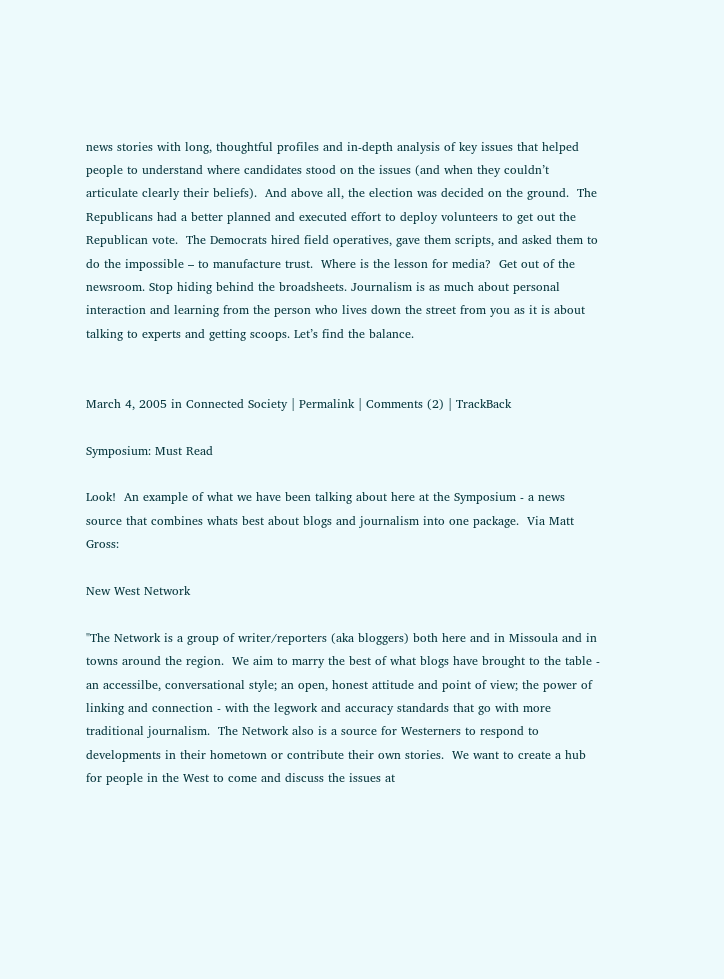news stories with long, thoughtful profiles and in-depth analysis of key issues that helped people to understand where candidates stood on the issues (and when they couldn’t articulate clearly their beliefs).  And above all, the election was decided on the ground.  The Republicans had a better planned and executed effort to deploy volunteers to get out the Republican vote.  The Democrats hired field operatives, gave them scripts, and asked them to do the impossible – to manufacture trust.  Where is the lesson for media?  Get out of the newsroom. Stop hiding behind the broadsheets. Journalism is as much about personal interaction and learning from the person who lives down the street from you as it is about talking to experts and getting scoops. Let’s find the balance.


March 4, 2005 in Connected Society | Permalink | Comments (2) | TrackBack

Symposium: Must Read

Look!  An example of what we have been talking about here at the Symposium - a news source that combines whats best about blogs and journalism into one package.  Via Matt Gross:

New West Network

"The Network is a group of writer/reporters (aka bloggers) both here and in Missoula and in towns around the region.  We aim to marry the best of what blogs have brought to the table - an accessilbe, conversational style; an open, honest attitude and point of view; the power of linking and connection - with the legwork and accuracy standards that go with more traditional journalism.  The Network also is a source for Westerners to respond to developments in their hometown or contribute their own stories.  We want to create a hub for people in the West to come and discuss the issues at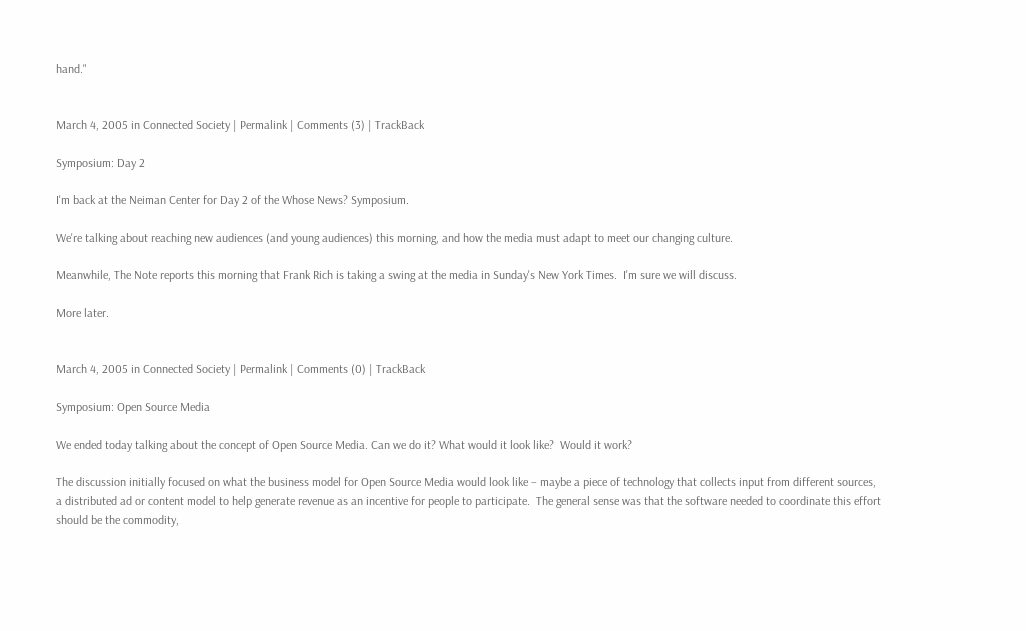hand."


March 4, 2005 in Connected Society | Permalink | Comments (3) | TrackBack

Symposium: Day 2

I'm back at the Neiman Center for Day 2 of the Whose News? Symposium.

We're talking about reaching new audiences (and young audiences) this morning, and how the media must adapt to meet our changing culture.

Meanwhile, The Note reports this morning that Frank Rich is taking a swing at the media in Sunday's New York Times.  I'm sure we will discuss.

More later.


March 4, 2005 in Connected Society | Permalink | Comments (0) | TrackBack

Symposium: Open Source Media

We ended today talking about the concept of Open Source Media. Can we do it? What would it look like?  Would it work?

The discussion initially focused on what the business model for Open Source Media would look like – maybe a piece of technology that collects input from different sources, a distributed ad or content model to help generate revenue as an incentive for people to participate.  The general sense was that the software needed to coordinate this effort should be the commodity,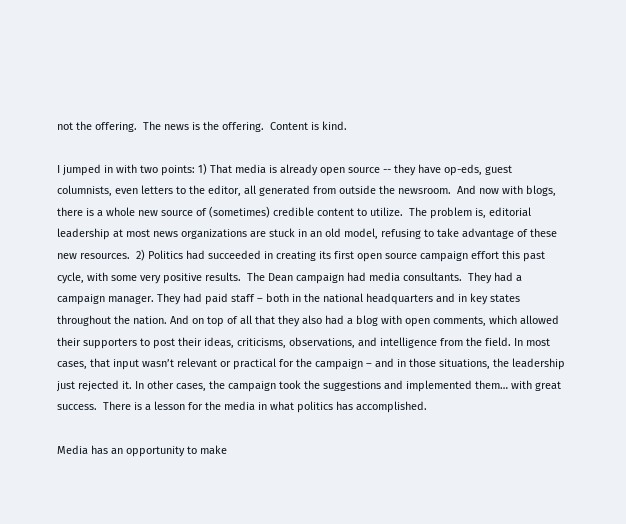not the offering.  The news is the offering.  Content is kind.

I jumped in with two points: 1) That media is already open source -- they have op-eds, guest columnists, even letters to the editor, all generated from outside the newsroom.  And now with blogs, there is a whole new source of (sometimes) credible content to utilize.  The problem is, editorial leadership at most news organizations are stuck in an old model, refusing to take advantage of these new resources.  2) Politics had succeeded in creating its first open source campaign effort this past cycle, with some very positive results.  The Dean campaign had media consultants.  They had a campaign manager. They had paid staff – both in the national headquarters and in key states throughout the nation. And on top of all that they also had a blog with open comments, which allowed their supporters to post their ideas, criticisms, observations, and intelligence from the field. In most cases, that input wasn’t relevant or practical for the campaign – and in those situations, the leadership just rejected it. In other cases, the campaign took the suggestions and implemented them… with great success.  There is a lesson for the media in what politics has accomplished.

Media has an opportunity to make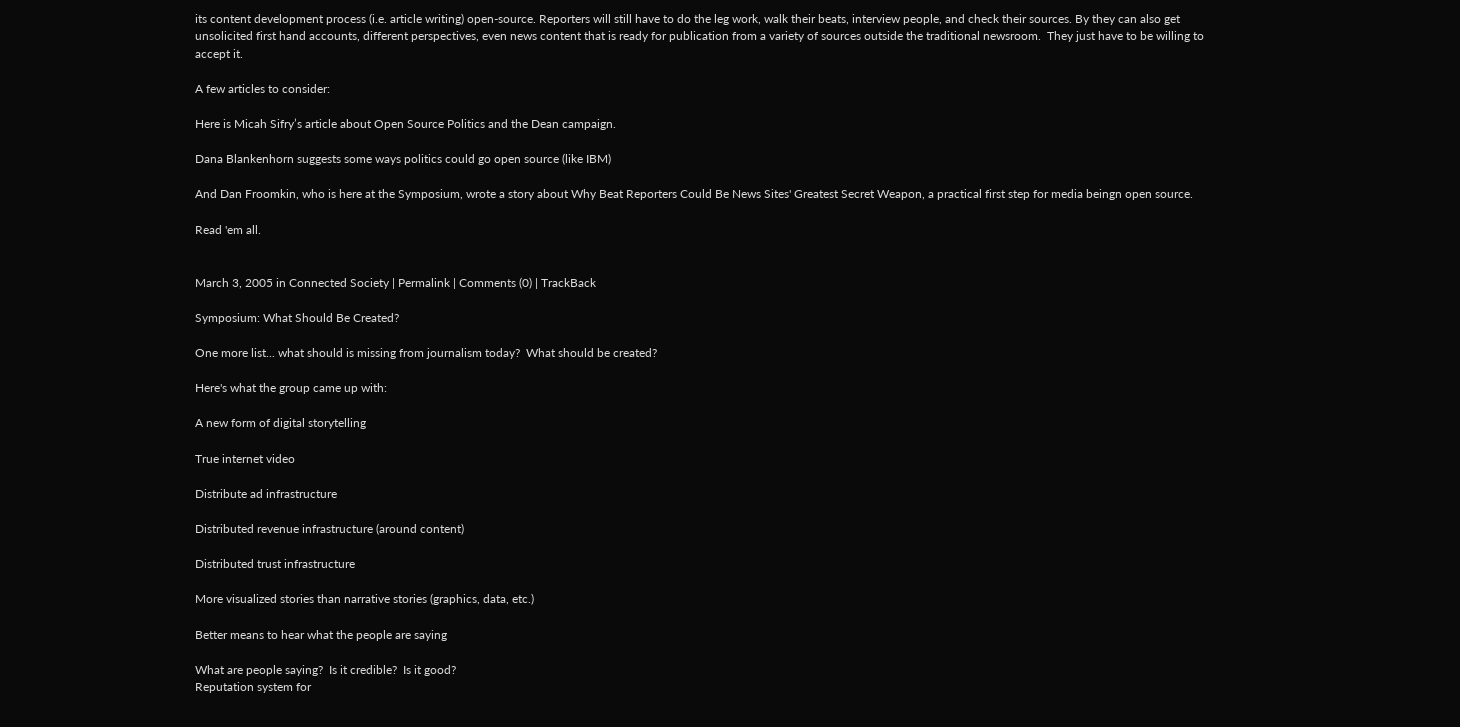its content development process (i.e. article writing) open-source. Reporters will still have to do the leg work, walk their beats, interview people, and check their sources. By they can also get unsolicited first hand accounts, different perspectives, even news content that is ready for publication from a variety of sources outside the traditional newsroom.  They just have to be willing to accept it.

A few articles to consider:

Here is Micah Sifry’s article about Open Source Politics and the Dean campaign.

Dana Blankenhorn suggests some ways politics could go open source (like IBM)

And Dan Froomkin, who is here at the Symposium, wrote a story about Why Beat Reporters Could Be News Sites' Greatest Secret Weapon, a practical first step for media beingn open source.

Read 'em all.


March 3, 2005 in Connected Society | Permalink | Comments (0) | TrackBack

Symposium: What Should Be Created?

One more list... what should is missing from journalism today?  What should be created?

Here's what the group came up with:

A new form of digital storytelling

True internet video

Distribute ad infrastructure

Distributed revenue infrastructure (around content)

Distributed trust infrastructure

More visualized stories than narrative stories (graphics, data, etc.)

Better means to hear what the people are saying

What are people saying?  Is it credible?  Is it good?
Reputation system for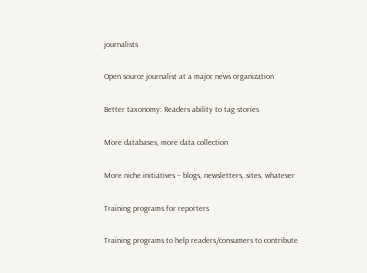journalists

Open source journalist at a major news organization

Better taxonomy: Readers ability to tag stories

More databases, more data collection

More niche initiatives – blogs, newsletters, sites, whatever

Training programs for reporters

Training programs to help readers/consumers to contribute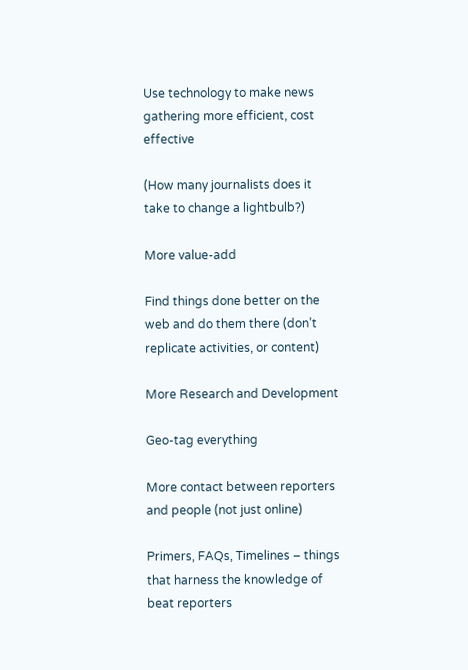Use technology to make news gathering more efficient, cost effective

(How many journalists does it take to change a lightbulb?)

More value-add

Find things done better on the web and do them there (don’t replicate activities, or content)

More Research and Development

Geo-tag everything

More contact between reporters and people (not just online)

Primers, FAQs, Timelines – things that harness the knowledge of beat reporters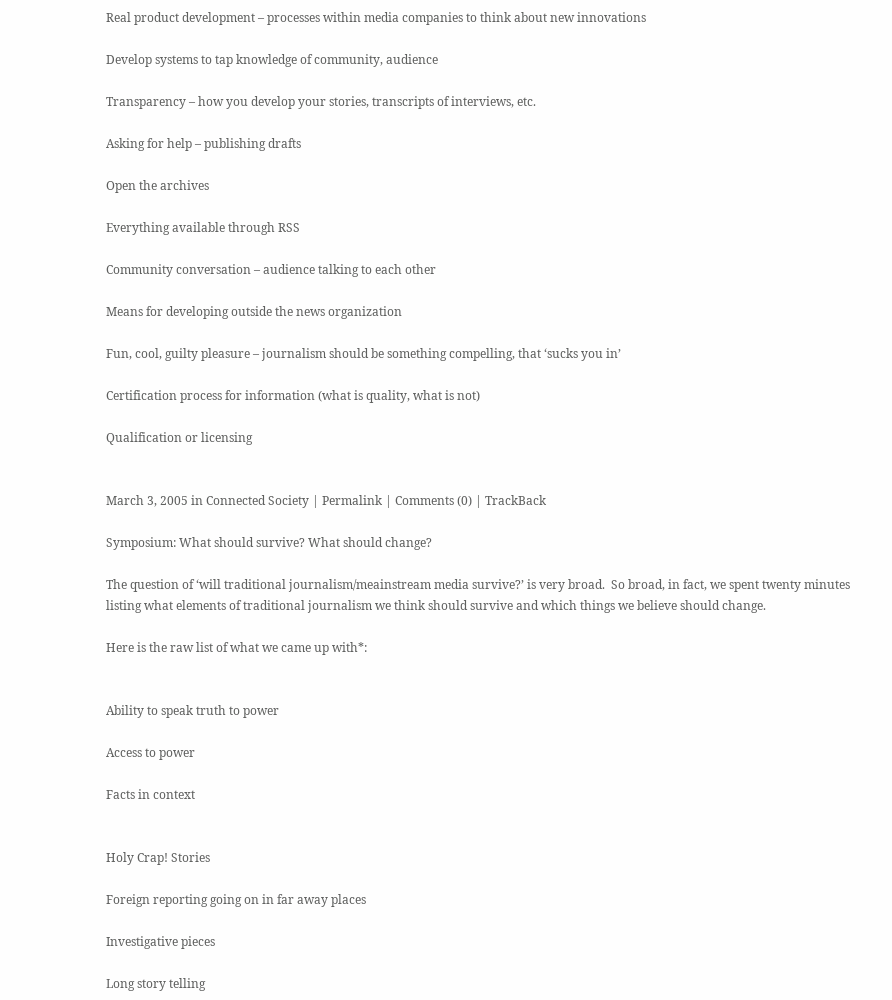Real product development – processes within media companies to think about new innovations

Develop systems to tap knowledge of community, audience

Transparency – how you develop your stories, transcripts of interviews, etc.

Asking for help – publishing drafts

Open the archives

Everything available through RSS

Community conversation – audience talking to each other

Means for developing outside the news organization

Fun, cool, guilty pleasure – journalism should be something compelling, that ‘sucks you in’

Certification process for information (what is quality, what is not)

Qualification or licensing


March 3, 2005 in Connected Society | Permalink | Comments (0) | TrackBack

Symposium: What should survive? What should change?

The question of ‘will traditional journalism/meainstream media survive?’ is very broad.  So broad, in fact, we spent twenty minutes listing what elements of traditional journalism we think should survive and which things we believe should change.

Here is the raw list of what we came up with*:


Ability to speak truth to power

Access to power

Facts in context


Holy Crap! Stories

Foreign reporting going on in far away places

Investigative pieces

Long story telling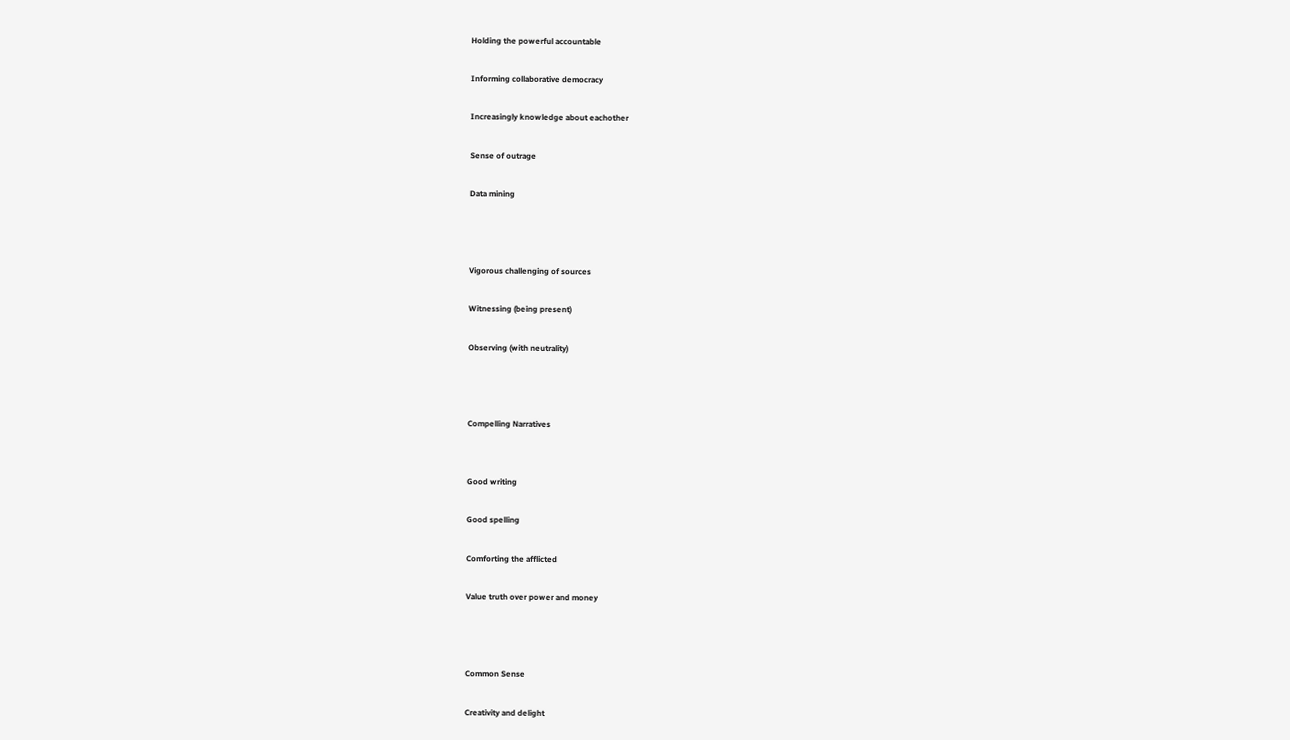Holding the powerful accountable

Informing collaborative democracy

Increasingly knowledge about eachother

Sense of outrage

Data mining



Vigorous challenging of sources

Witnessing (being present)

Observing (with neutrality)



Compelling Narratives


Good writing

Good spelling

Comforting the afflicted

Value truth over power and money



Common Sense

Creativity and delight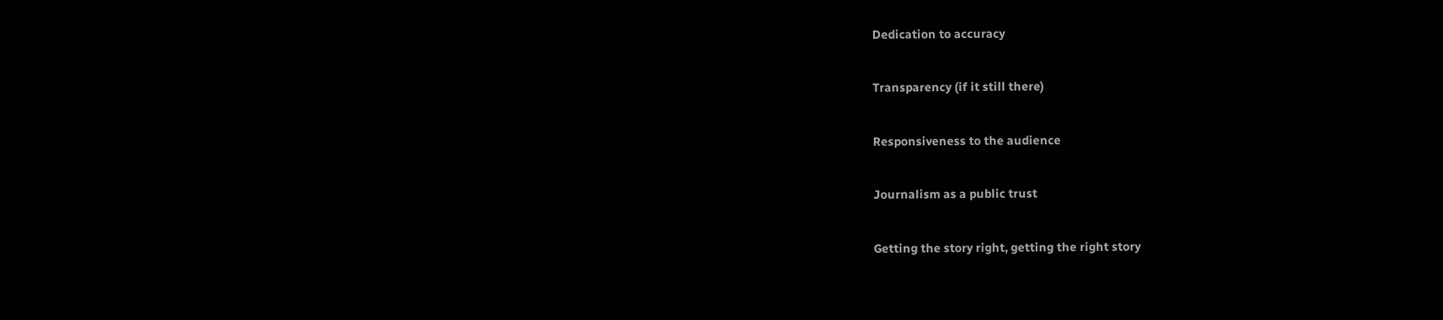Dedication to accuracy

Transparency (if it still there)

Responsiveness to the audience

Journalism as a public trust

Getting the story right, getting the right story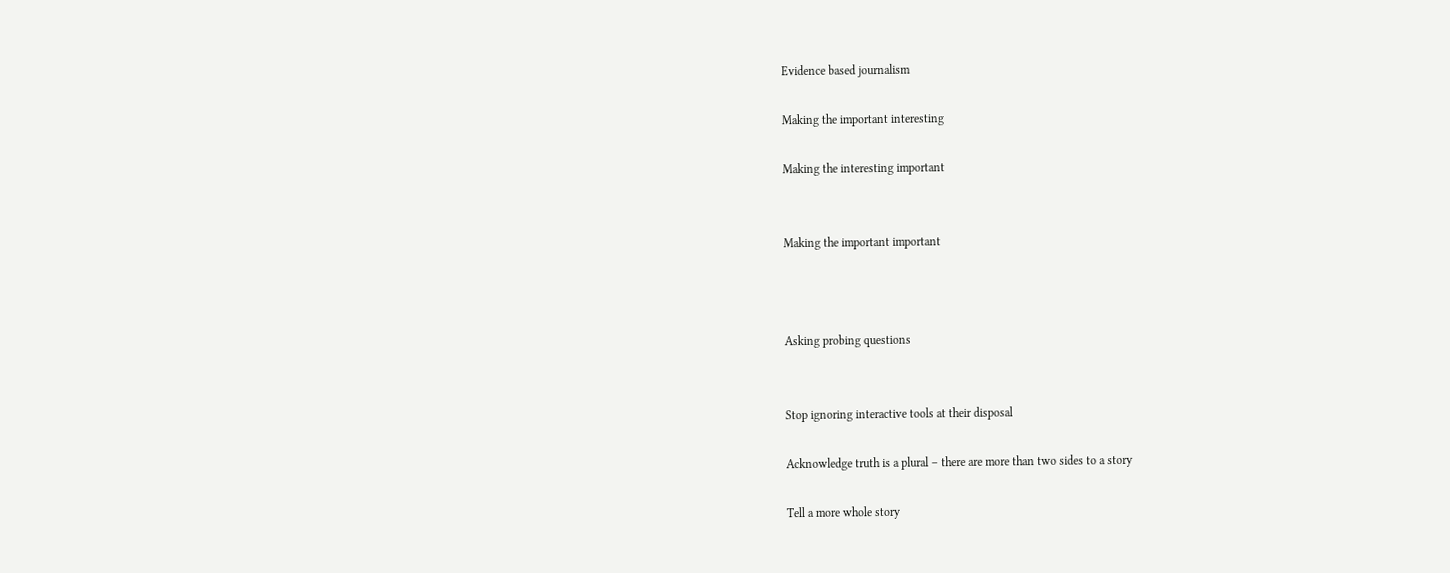Evidence based journalism

Making the important interesting

Making the interesting important


Making the important important



Asking probing questions


Stop ignoring interactive tools at their disposal

Acknowledge truth is a plural – there are more than two sides to a story

Tell a more whole story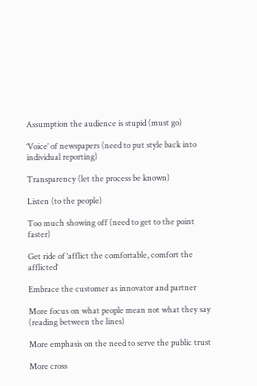Assumption the audience is stupid (must go)

‘Voice’ of newspapers (need to put style back into individual reporting)

Transparency (let the process be known)

Listen (to the people)

Too much showing off (need to get to the point faster)

Get ride of ‘afflict the comfortable, comfort the afflicted’

Embrace the customer as innovator and partner

More focus on what people mean not what they say (reading between the lines)

More emphasis on the need to serve the public trust

More cross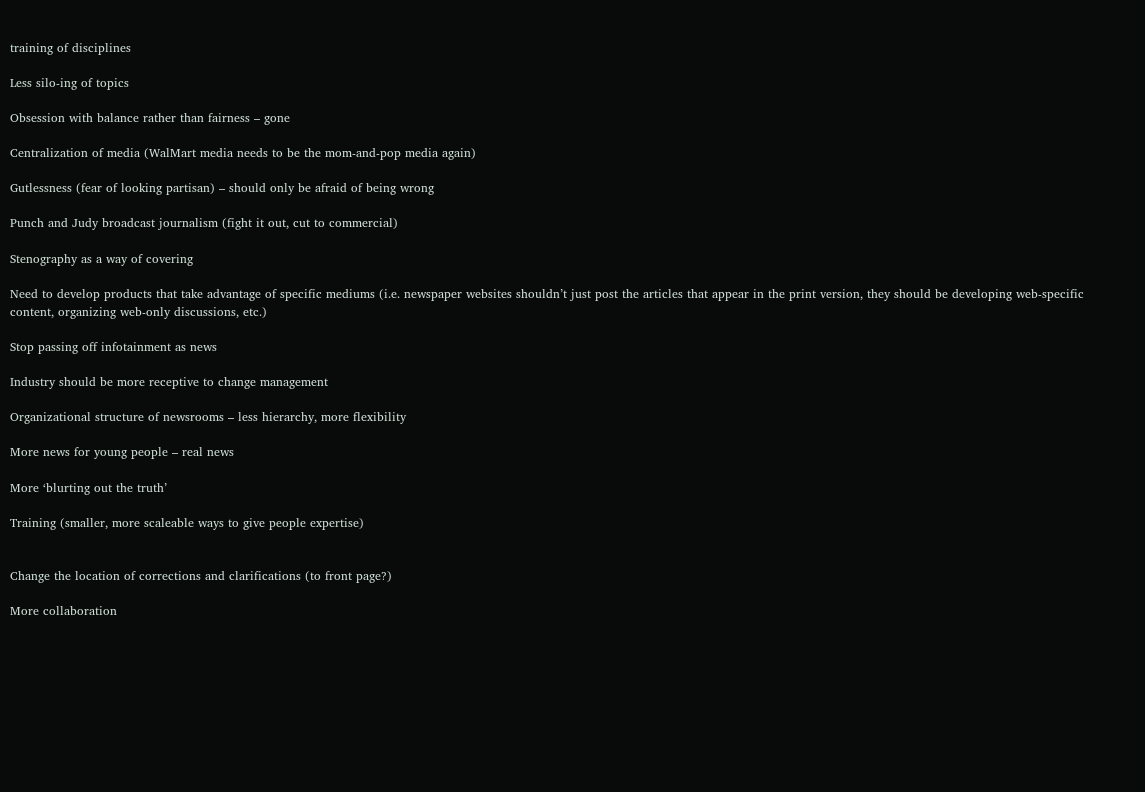training of disciplines

Less silo-ing of topics

Obsession with balance rather than fairness – gone

Centralization of media (WalMart media needs to be the mom-and-pop media again)

Gutlessness (fear of looking partisan) – should only be afraid of being wrong

Punch and Judy broadcast journalism (fight it out, cut to commercial)

Stenography as a way of covering

Need to develop products that take advantage of specific mediums (i.e. newspaper websites shouldn’t just post the articles that appear in the print version, they should be developing web-specific content, organizing web-only discussions, etc.)

Stop passing off infotainment as news

Industry should be more receptive to change management

Organizational structure of newsrooms – less hierarchy, more flexibility

More news for young people – real news

More ‘blurting out the truth’

Training (smaller, more scaleable ways to give people expertise)


Change the location of corrections and clarifications (to front page?)

More collaboration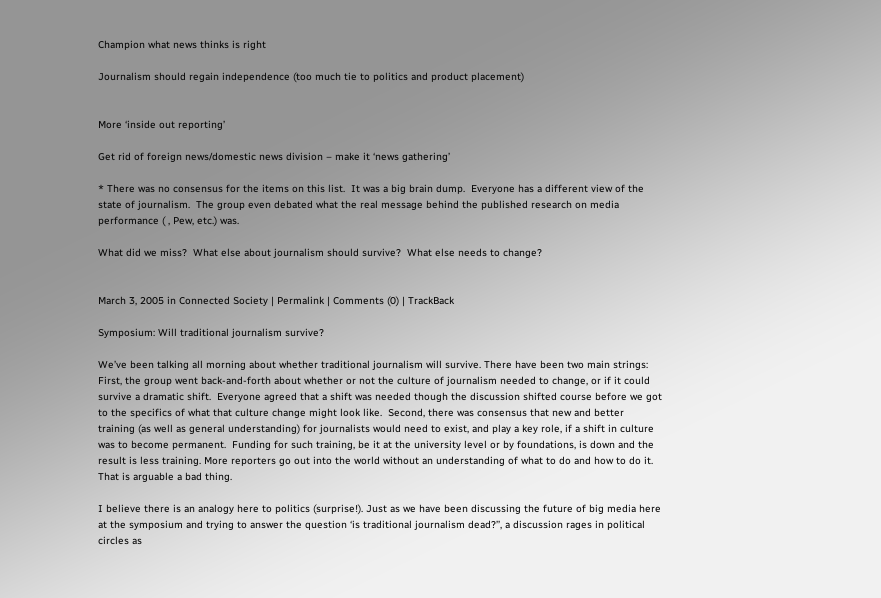Champion what news thinks is right

Journalism should regain independence (too much tie to politics and product placement)


More ‘inside out reporting’

Get rid of foreign news/domestic news division – make it ‘news gathering’

* There was no consensus for the items on this list.  It was a big brain dump.  Everyone has a different view of the state of journalism.  The group even debated what the real message behind the published research on media performance ( , Pew, etc.) was.

What did we miss?  What else about journalism should survive?  What else needs to change?


March 3, 2005 in Connected Society | Permalink | Comments (0) | TrackBack

Symposium: Will traditional journalism survive?

We’ve been talking all morning about whether traditional journalism will survive. There have been two main strings:  First, the group went back-and-forth about whether or not the culture of journalism needed to change, or if it could survive a dramatic shift.  Everyone agreed that a shift was needed though the discussion shifted course before we got to the specifics of what that culture change might look like.  Second, there was consensus that new and better training (as well as general understanding) for journalists would need to exist, and play a key role, if a shift in culture was to become permanent.  Funding for such training, be it at the university level or by foundations, is down and the result is less training. More reporters go out into the world without an understanding of what to do and how to do it.  That is arguable a bad thing.

I believe there is an analogy here to politics (surprise!). Just as we have been discussing the future of big media here at the symposium and trying to answer the question ‘is traditional journalism dead?’’, a discussion rages in political circles as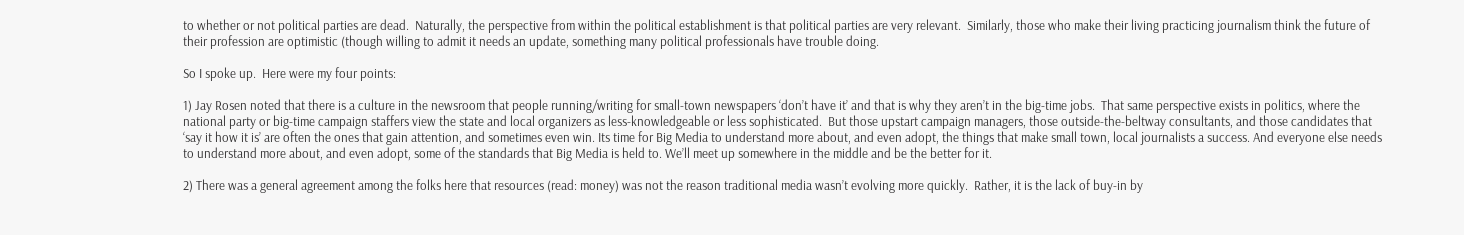to whether or not political parties are dead.  Naturally, the perspective from within the political establishment is that political parties are very relevant.  Similarly, those who make their living practicing journalism think the future of their profession are optimistic (though willing to admit it needs an update, something many political professionals have trouble doing.

So I spoke up.  Here were my four points:

1) Jay Rosen noted that there is a culture in the newsroom that people running/writing for small-town newspapers ‘don’t have it’ and that is why they aren’t in the big-time jobs.  That same perspective exists in politics, where the national party or big-time campaign staffers view the state and local organizers as less-knowledgeable or less sophisticated.  But those upstart campaign managers, those outside-the-beltway consultants, and those candidates that ‘say it how it is’ are often the ones that gain attention, and sometimes even win. Its time for Big Media to understand more about, and even adopt, the things that make small town, local journalists a success. And everyone else needs to understand more about, and even adopt, some of the standards that Big Media is held to. We’ll meet up somewhere in the middle and be the better for it.

2) There was a general agreement among the folks here that resources (read: money) was not the reason traditional media wasn’t evolving more quickly.  Rather, it is the lack of buy-in by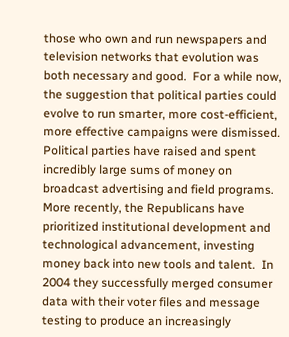those who own and run newspapers and television networks that evolution was both necessary and good.  For a while now, the suggestion that political parties could evolve to run smarter, more cost-efficient, more effective campaigns were dismissed. Political parties have raised and spent incredibly large sums of money on broadcast advertising and field programs. More recently, the Republicans have prioritized institutional development and technological advancement, investing money back into new tools and talent.  In 2004 they successfully merged consumer data with their voter files and message testing to produce an increasingly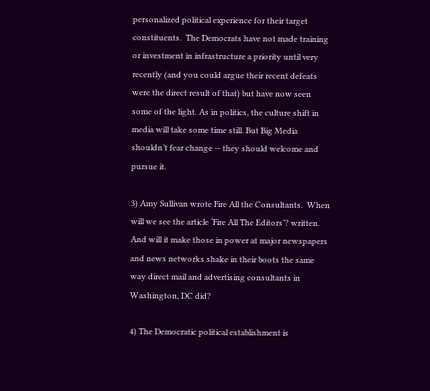personalized political experience for their target constituents.  The Democrats have not made training or investment in infrastructure a priority until very recently (and you could argue their recent defeats were the direct result of that) but have now seen some of the light. As in politics, the culture shift in media will take some time still. But Big Media shouldn’t fear change -- they should welcome and pursue it.

3) Amy Sullivan wrote Fire All the Consultants.  When will we see the article ‘Fire All The Editors’? written. And will it make those in power at major newspapers and news networks shake in their boots the same way direct mail and advertising consultants in Washington, DC did?

4) The Democratic political establishment is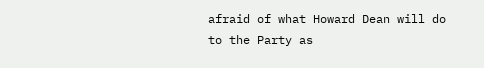afraid of what Howard Dean will do to the Party as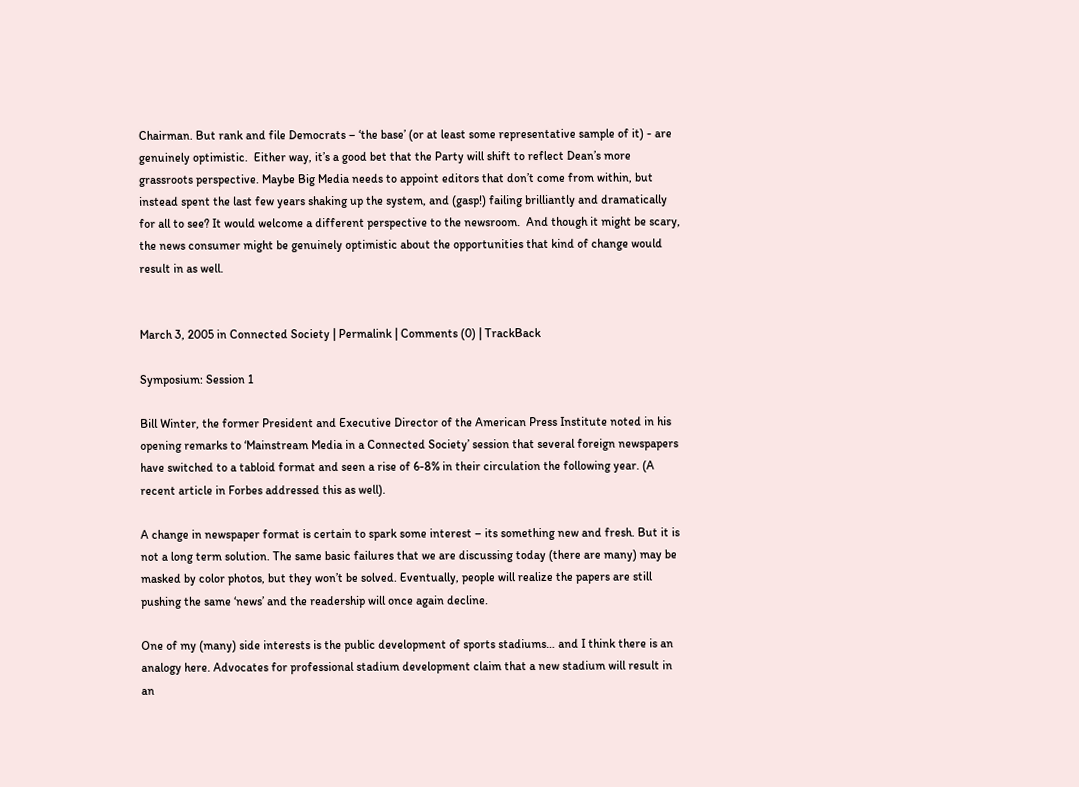Chairman. But rank and file Democrats – ‘the base’ (or at least some representative sample of it) - are genuinely optimistic.  Either way, it’s a good bet that the Party will shift to reflect Dean’s more grassroots perspective. Maybe Big Media needs to appoint editors that don’t come from within, but instead spent the last few years shaking up the system, and (gasp!) failing brilliantly and dramatically for all to see? It would welcome a different perspective to the newsroom.  And though it might be scary, the news consumer might be genuinely optimistic about the opportunities that kind of change would result in as well.


March 3, 2005 in Connected Society | Permalink | Comments (0) | TrackBack

Symposium: Session 1

Bill Winter, the former President and Executive Director of the American Press Institute noted in his opening remarks to ‘Mainstream Media in a Connected Society’ session that several foreign newspapers have switched to a tabloid format and seen a rise of 6-8% in their circulation the following year. (A recent article in Forbes addressed this as well).

A change in newspaper format is certain to spark some interest – its something new and fresh. But it is not a long term solution. The same basic failures that we are discussing today (there are many) may be masked by color photos, but they won’t be solved. Eventually, people will realize the papers are still pushing the same ‘news’ and the readership will once again decline.

One of my (many) side interests is the public development of sports stadiums… and I think there is an analogy here. Advocates for professional stadium development claim that a new stadium will result in an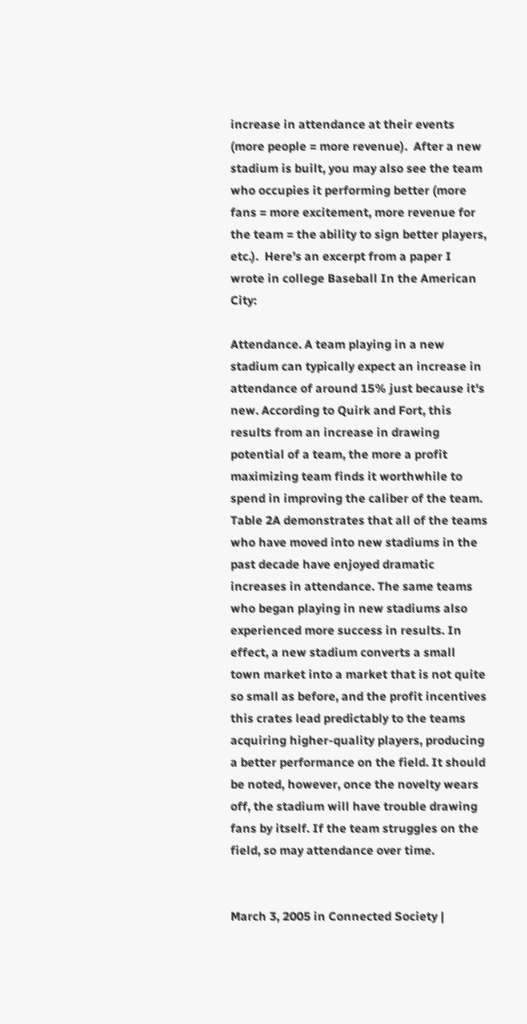increase in attendance at their events (more people = more revenue).  After a new stadium is built, you may also see the team who occupies it performing better (more fans = more excitement, more revenue for the team = the ability to sign better players, etc.).  Here’s an excerpt from a paper I wrote in college Baseball In the American City:

Attendance. A team playing in a new stadium can typically expect an increase in attendance of around 15% just because it's new. According to Quirk and Fort, this results from an increase in drawing potential of a team, the more a profit maximizing team finds it worthwhile to spend in improving the caliber of the team. Table 2A demonstrates that all of the teams who have moved into new stadiums in the past decade have enjoyed dramatic increases in attendance. The same teams who began playing in new stadiums also experienced more success in results. In effect, a new stadium converts a small town market into a market that is not quite so small as before, and the profit incentives this crates lead predictably to the teams acquiring higher-quality players, producing a better performance on the field. It should be noted, however, once the novelty wears off, the stadium will have trouble drawing fans by itself. If the team struggles on the field, so may attendance over time.


March 3, 2005 in Connected Society |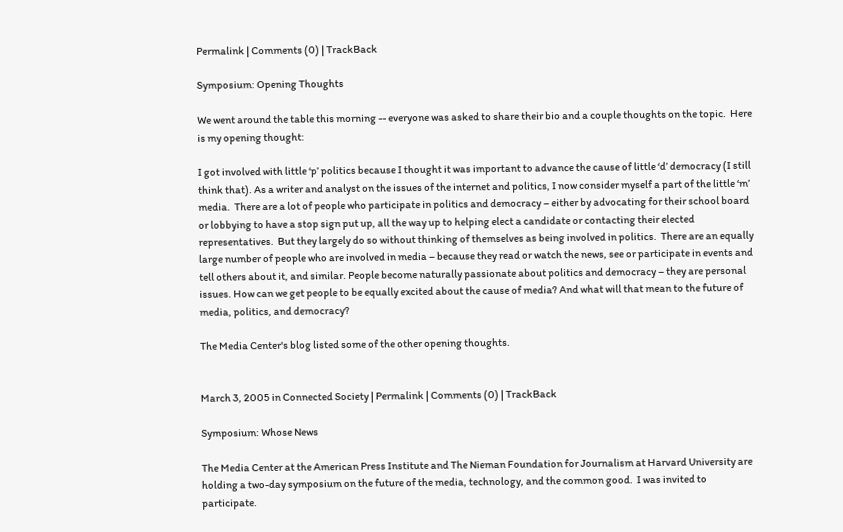Permalink | Comments (0) | TrackBack

Symposium: Opening Thoughts

We went around the table this morning -- everyone was asked to share their bio and a couple thoughts on the topic.  Here is my opening thought:

I got involved with little ‘p’ politics because I thought it was important to advance the cause of little ‘d’ democracy (I still think that). As a writer and analyst on the issues of the internet and politics, I now consider myself a part of the little ‘m’ media.  There are a lot of people who participate in politics and democracy – either by advocating for their school board or lobbying to have a stop sign put up, all the way up to helping elect a candidate or contacting their elected representatives.  But they largely do so without thinking of themselves as being involved in politics.  There are an equally large number of people who are involved in media – because they read or watch the news, see or participate in events and tell others about it, and similar. People become naturally passionate about politics and democracy – they are personal issues. How can we get people to be equally excited about the cause of media? And what will that mean to the future of media, politics, and democracy?

The Media Center's blog listed some of the other opening thoughts.


March 3, 2005 in Connected Society | Permalink | Comments (0) | TrackBack

Symposium: Whose News

The Media Center at the American Press Institute and The Nieman Foundation for Journalism at Harvard University are holding a two-day symposium on the future of the media, technology, and the common good.  I was invited to participate.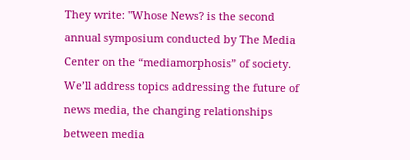They write: "Whose News? is the second annual symposium conducted by The Media Center on the “mediamorphosis” of society. We’ll address topics addressing the future of news media, the changing relationships between media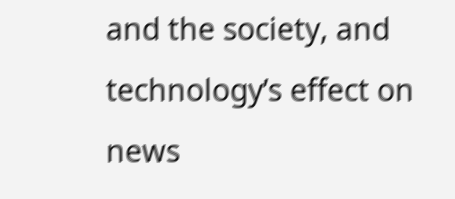and the society, and technology’s effect on news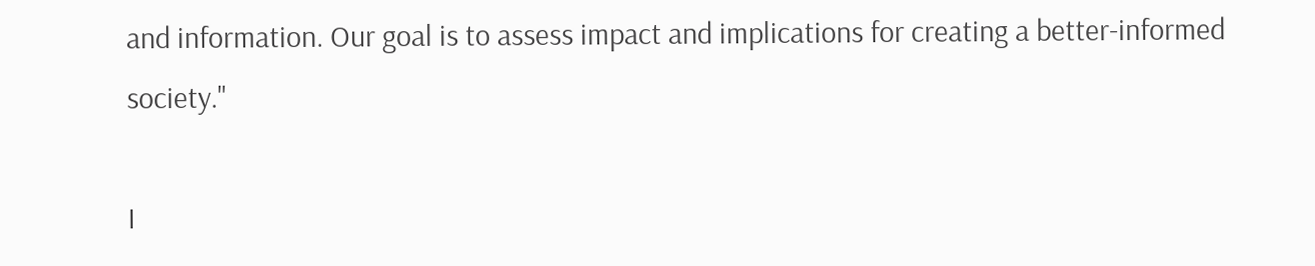and information. Our goal is to assess impact and implications for creating a better-informed society."

I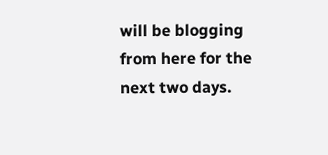will be blogging from here for the next two days.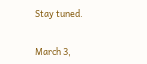Stay tuned.


March 3,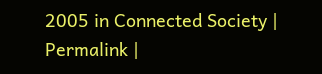2005 in Connected Society | Permalink |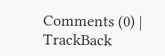Comments (0) | TrackBack